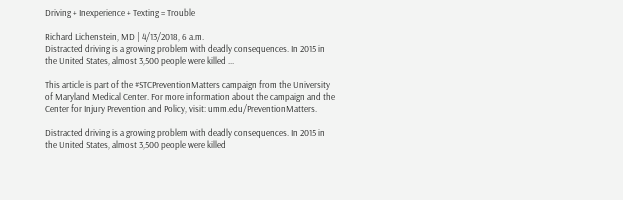Driving + Inexperience + Texting = Trouble

Richard Lichenstein, MD | 4/13/2018, 6 a.m.
Distracted driving is a growing problem with deadly consequences. In 2015 in the United States, almost 3,500 people were killed ...

This article is part of the #STCPreventionMatters campaign from the University of Maryland Medical Center. For more information about the campaign and the Center for Injury Prevention and Policy, visit: umm.edu/PreventionMatters.

Distracted driving is a growing problem with deadly consequences. In 2015 in the United States, almost 3,500 people were killed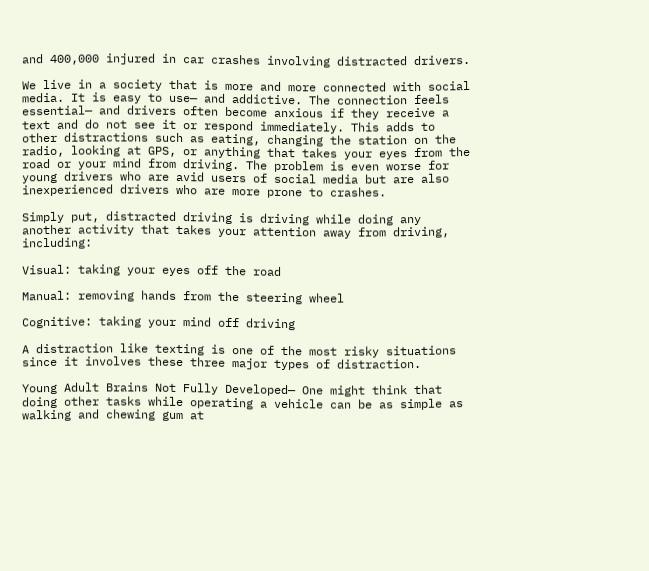and 400,000 injured in car crashes involving distracted drivers.

We live in a society that is more and more connected with social media. It is easy to use— and addictive. The connection feels essential— and drivers often become anxious if they receive a text and do not see it or respond immediately. This adds to other distractions such as eating, changing the station on the radio, looking at GPS, or anything that takes your eyes from the road or your mind from driving. The problem is even worse for young drivers who are avid users of social media but are also inexperienced drivers who are more prone to crashes.

Simply put, distracted driving is driving while doing any another activity that takes your attention away from driving, including:

Visual: taking your eyes off the road

Manual: removing hands from the steering wheel

Cognitive: taking your mind off driving

A distraction like texting is one of the most risky situations since it involves these three major types of distraction.

Young Adult Brains Not Fully Developed— One might think that doing other tasks while operating a vehicle can be as simple as walking and chewing gum at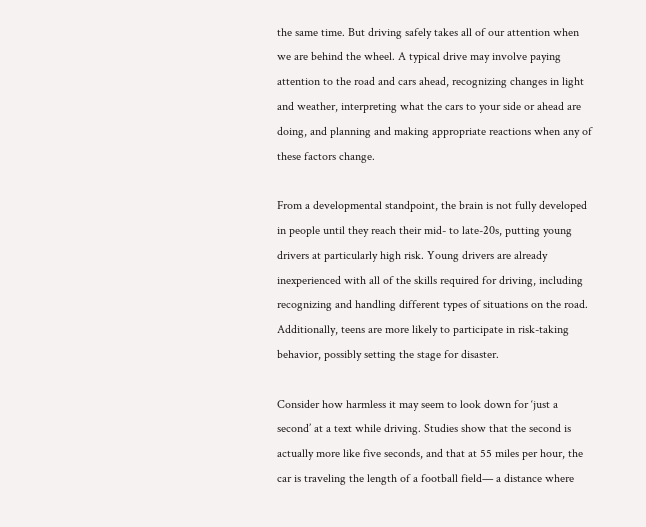the same time. But driving safely takes all of our attention when we are behind the wheel. A typical drive may involve paying attention to the road and cars ahead, recognizing changes in light and weather, interpreting what the cars to your side or ahead are doing, and planning and making appropriate reactions when any of these factors change.

From a developmental standpoint, the brain is not fully developed in people until they reach their mid- to late-20s, putting young drivers at particularly high risk. Young drivers are already inexperienced with all of the skills required for driving, including recognizing and handling different types of situations on the road. Additionally, teens are more likely to participate in risk-taking behavior, possibly setting the stage for disaster.

Consider how harmless it may seem to look down for ‘just a second’ at a text while driving. Studies show that the second is actually more like five seconds, and that at 55 miles per hour, the car is traveling the length of a football field— a distance where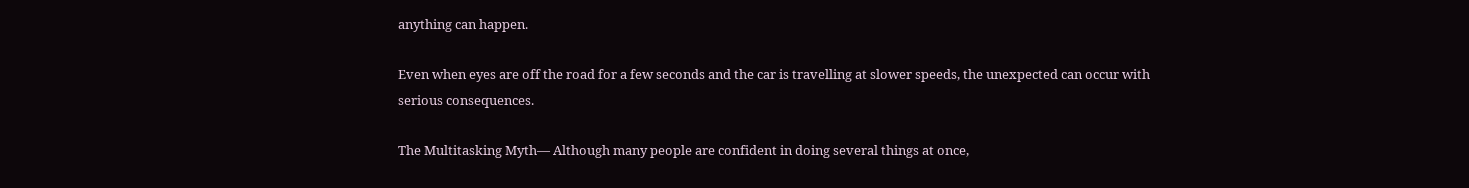anything can happen.

Even when eyes are off the road for a few seconds and the car is travelling at slower speeds, the unexpected can occur with serious consequences.

The Multitasking Myth— Although many people are confident in doing several things at once,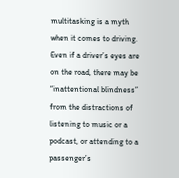multitasking is a myth when it comes to driving. Even if a driver’s eyes are on the road, there may be “inattentional blindness” from the distractions of listening to music or a podcast, or attending to a passenger’s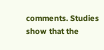comments. Studies show that the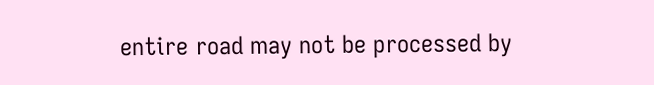entire road may not be processed by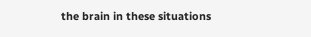the brain in these situations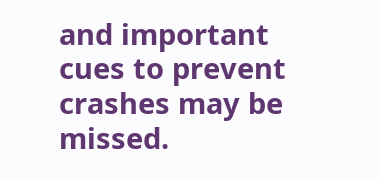and important cues to prevent crashes may be missed.